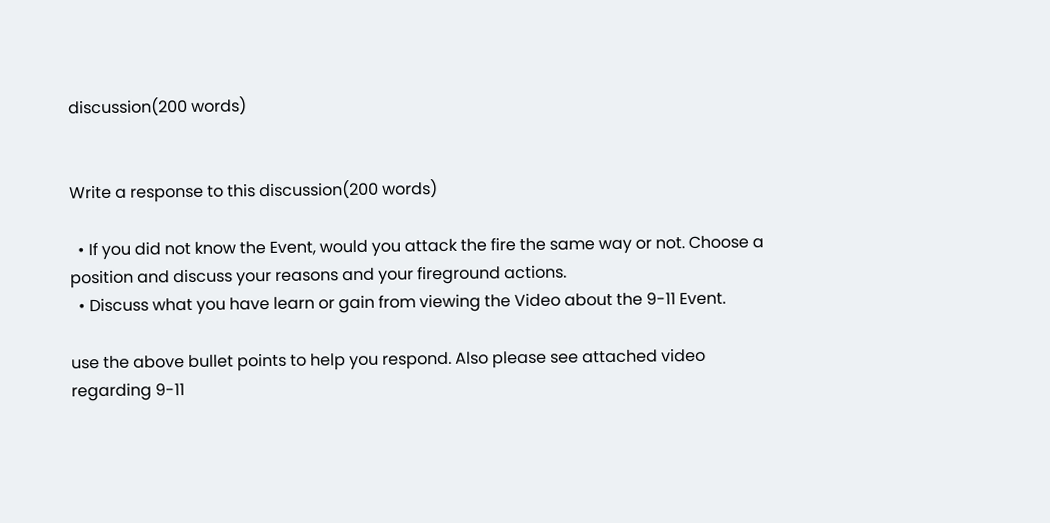discussion(200 words)


Write a response to this discussion(200 words)

  • If you did not know the Event, would you attack the fire the same way or not. Choose a position and discuss your reasons and your fireground actions.
  • Discuss what you have learn or gain from viewing the Video about the 9-11 Event.

use the above bullet points to help you respond. Also please see attached video regarding 9-11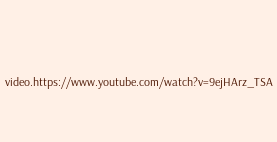video.https://www.youtube.com/watch?v=9ejHArz_TSA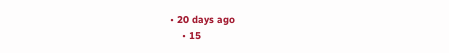• 20 days ago
    • 15